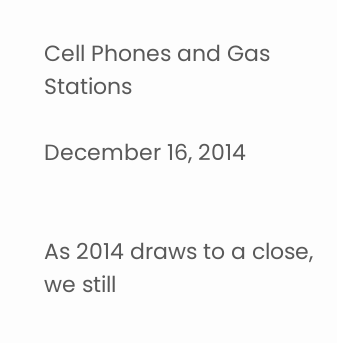Cell Phones and Gas Stations

December 16, 2014


As 2014 draws to a close, we still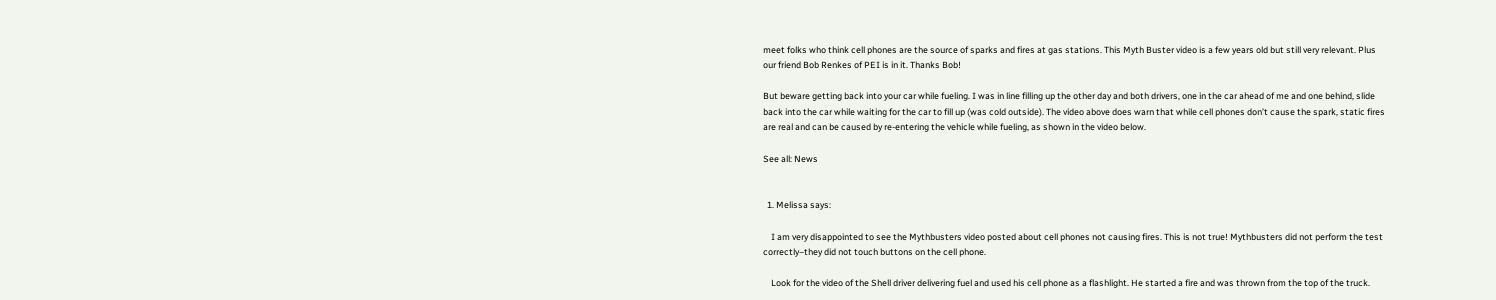meet folks who think cell phones are the source of sparks and fires at gas stations. This Myth Buster video is a few years old but still very relevant. Plus our friend Bob Renkes of PEI is in it. Thanks Bob!

But beware getting back into your car while fueling. I was in line filling up the other day and both drivers, one in the car ahead of me and one behind, slide back into the car while waiting for the car to fill up (was cold outside). The video above does warn that while cell phones don’t cause the spark, static fires are real and can be caused by re-entering the vehicle while fueling, as shown in the video below.

See all: News


  1. Melissa says:

    I am very disappointed to see the Mythbusters video posted about cell phones not causing fires. This is not true! Mythbusters did not perform the test correctly–they did not touch buttons on the cell phone.

    Look for the video of the Shell driver delivering fuel and used his cell phone as a flashlight. He started a fire and was thrown from the top of the truck.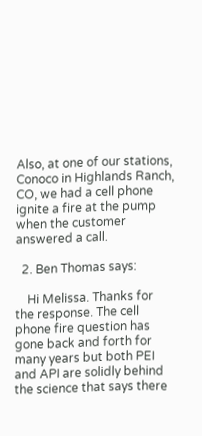Also, at one of our stations, Conoco in Highlands Ranch, CO, we had a cell phone ignite a fire at the pump when the customer answered a call.

  2. Ben Thomas says:

    Hi Melissa. Thanks for the response. The cell phone fire question has gone back and forth for many years but both PEI and API are solidly behind the science that says there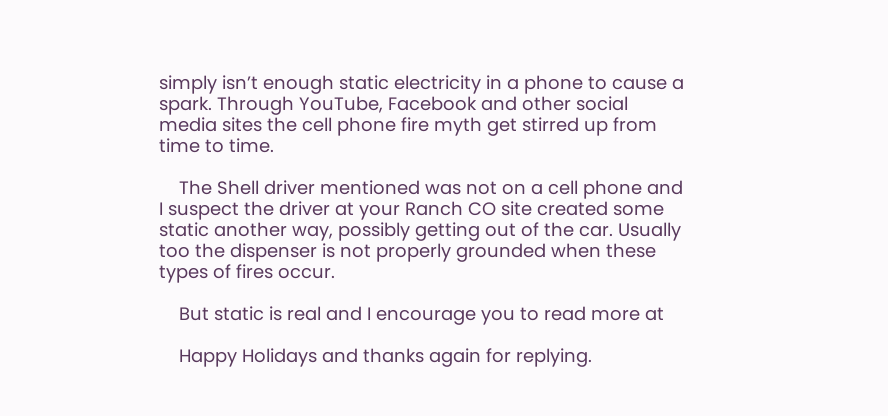simply isn’t enough static electricity in a phone to cause a spark. Through YouTube, Facebook and other social media sites the cell phone fire myth get stirred up from time to time.

    The Shell driver mentioned was not on a cell phone and I suspect the driver at your Ranch CO site created some static another way, possibly getting out of the car. Usually too the dispenser is not properly grounded when these types of fires occur.

    But static is real and I encourage you to read more at

    Happy Holidays and thanks again for replying.